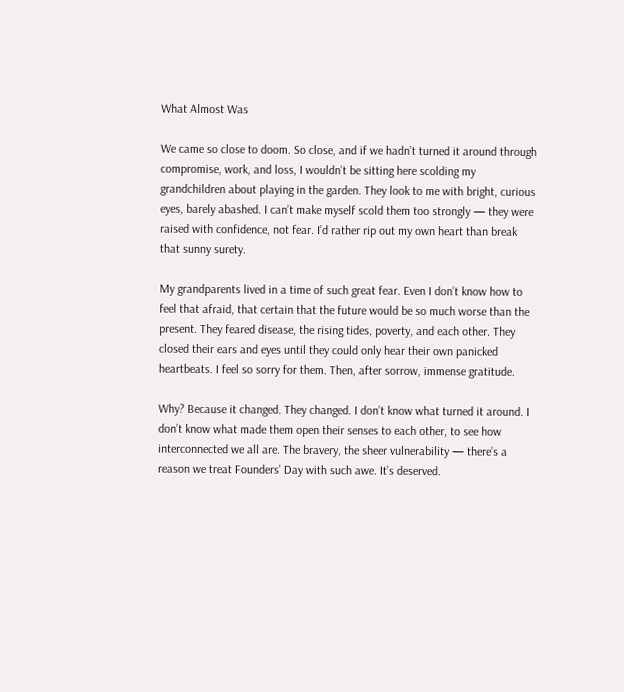What Almost Was

We came so close to doom. So close, and if we hadn’t turned it around through compromise, work, and loss, I wouldn’t be sitting here scolding my grandchildren about playing in the garden. They look to me with bright, curious eyes, barely abashed. I can’t make myself scold them too strongly — they were raised with confidence, not fear. I’d rather rip out my own heart than break that sunny surety.

My grandparents lived in a time of such great fear. Even I don’t know how to feel that afraid, that certain that the future would be so much worse than the present. They feared disease, the rising tides, poverty, and each other. They closed their ears and eyes until they could only hear their own panicked heartbeats. I feel so sorry for them. Then, after sorrow, immense gratitude.

Why? Because it changed. They changed. I don’t know what turned it around. I don’t know what made them open their senses to each other, to see how interconnected we all are. The bravery, the sheer vulnerability — there’s a reason we treat Founders’ Day with such awe. It’s deserved.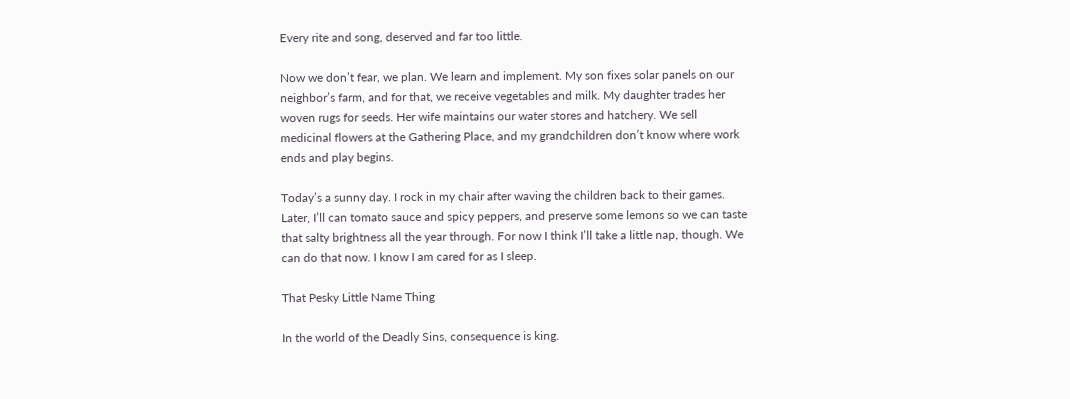Every rite and song, deserved and far too little.

Now we don’t fear, we plan. We learn and implement. My son fixes solar panels on our neighbor’s farm, and for that, we receive vegetables and milk. My daughter trades her woven rugs for seeds. Her wife maintains our water stores and hatchery. We sell medicinal flowers at the Gathering Place, and my grandchildren don’t know where work ends and play begins.

Today’s a sunny day. I rock in my chair after waving the children back to their games. Later, I’ll can tomato sauce and spicy peppers, and preserve some lemons so we can taste that salty brightness all the year through. For now I think I’ll take a little nap, though. We can do that now. I know I am cared for as I sleep.

That Pesky Little Name Thing

In the world of the Deadly Sins, consequence is king.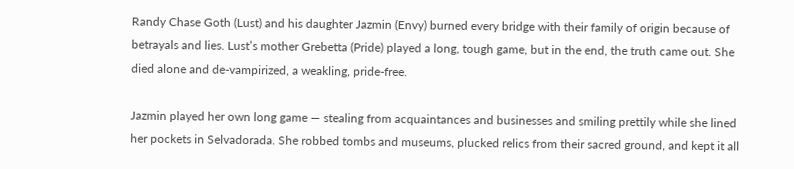Randy Chase Goth (Lust) and his daughter Jazmin (Envy) burned every bridge with their family of origin because of betrayals and lies. Lust’s mother Grebetta (Pride) played a long, tough game, but in the end, the truth came out. She died alone and de-vampirized, a weakling, pride-free.

Jazmin played her own long game — stealing from acquaintances and businesses and smiling prettily while she lined her pockets in Selvadorada. She robbed tombs and museums, plucked relics from their sacred ground, and kept it all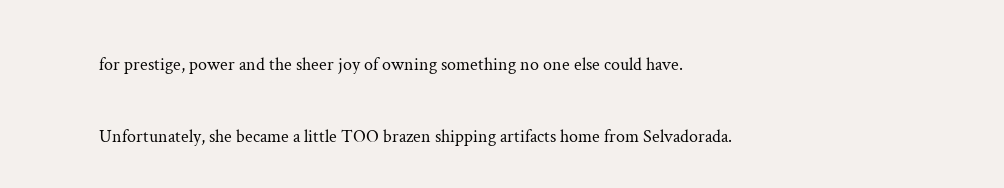for prestige, power and the sheer joy of owning something no one else could have.

Unfortunately, she became a little TOO brazen shipping artifacts home from Selvadorada.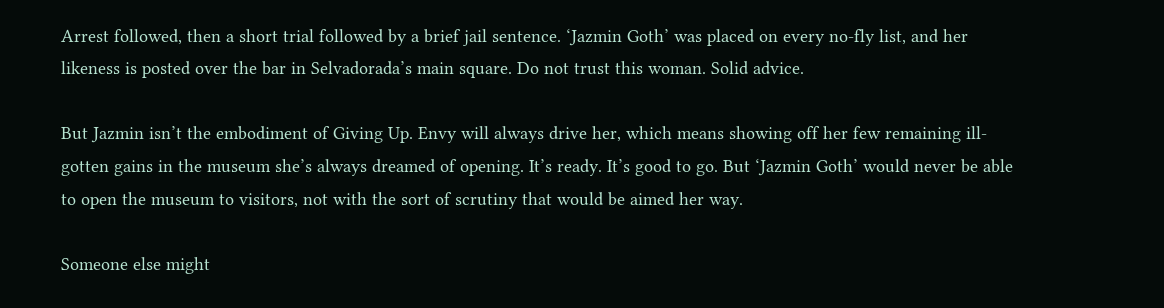Arrest followed, then a short trial followed by a brief jail sentence. ‘Jazmin Goth’ was placed on every no-fly list, and her likeness is posted over the bar in Selvadorada’s main square. Do not trust this woman. Solid advice.

But Jazmin isn’t the embodiment of Giving Up. Envy will always drive her, which means showing off her few remaining ill-gotten gains in the museum she’s always dreamed of opening. It’s ready. It’s good to go. But ‘Jazmin Goth’ would never be able to open the museum to visitors, not with the sort of scrutiny that would be aimed her way.

Someone else might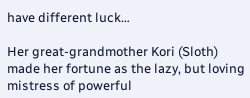have different luck…

Her great-grandmother Kori (Sloth) made her fortune as the lazy, but loving mistress of powerful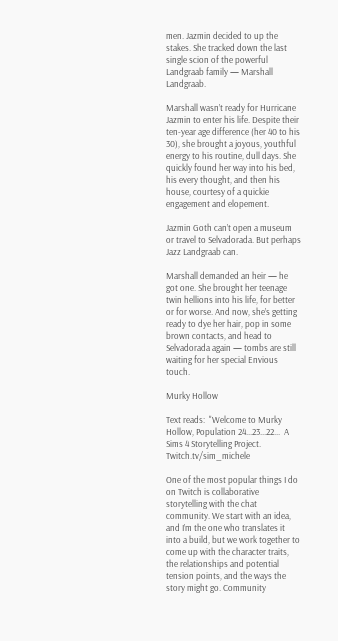men. Jazmin decided to up the stakes. She tracked down the last single scion of the powerful Landgraab family — Marshall Landgraab.

Marshall wasn’t ready for Hurricane Jazmin to enter his life. Despite their ten-year age difference (her 40 to his 30), she brought a joyous, youthful energy to his routine, dull days. She quickly found her way into his bed, his every thought, and then his house, courtesy of a quickie engagement and elopement.

Jazmin Goth can’t open a museum or travel to Selvadorada. But perhaps Jazz Landgraab can.

Marshall demanded an heir — he got one. She brought her teenage twin hellions into his life, for better or for worse. And now, she’s getting ready to dye her hair, pop in some brown contacts, and head to Selvadorada again — tombs are still waiting for her special Envious touch.

Murky Hollow

Text reads:  "Welcome to Murky Hollow, Population 24...23...22...  A Sims 4 Storytelling Project.  Twitch.tv/sim_michele

One of the most popular things I do on Twitch is collaborative storytelling with the chat community. We start with an idea, and I’m the one who translates it into a build, but we work together to come up with the character traits, the relationships and potential tension points, and the ways the story might go. Community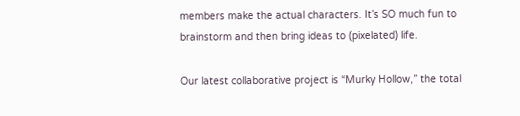members make the actual characters. It’s SO much fun to brainstorm and then bring ideas to (pixelated) life.

Our latest collaborative project is “Murky Hollow,” the total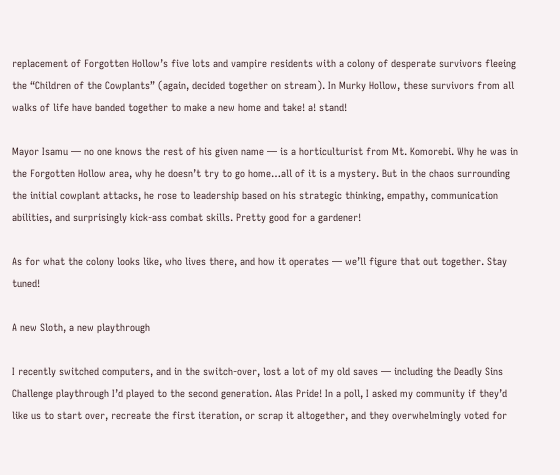replacement of Forgotten Hollow’s five lots and vampire residents with a colony of desperate survivors fleeing the “Children of the Cowplants” (again, decided together on stream). In Murky Hollow, these survivors from all walks of life have banded together to make a new home and take! a! stand!

Mayor Isamu — no one knows the rest of his given name — is a horticulturist from Mt. Komorebi. Why he was in the Forgotten Hollow area, why he doesn’t try to go home…all of it is a mystery. But in the chaos surrounding the initial cowplant attacks, he rose to leadership based on his strategic thinking, empathy, communication abilities, and surprisingly kick-ass combat skills. Pretty good for a gardener!

As for what the colony looks like, who lives there, and how it operates — we’ll figure that out together. Stay tuned!

A new Sloth, a new playthrough

I recently switched computers, and in the switch-over, lost a lot of my old saves — including the Deadly Sins Challenge playthrough I’d played to the second generation. Alas Pride! In a poll, I asked my community if they’d like us to start over, recreate the first iteration, or scrap it altogether, and they overwhelmingly voted for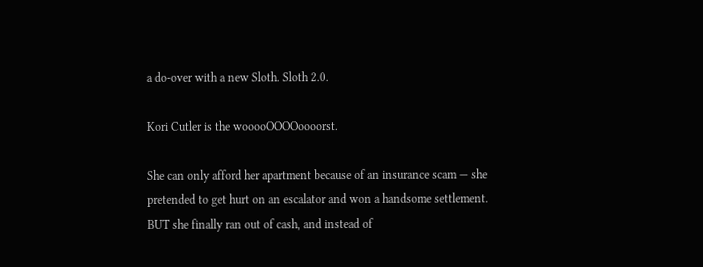a do-over with a new Sloth. Sloth 2.0.

Kori Cutler is the wooooOOOOoooorst.

She can only afford her apartment because of an insurance scam — she pretended to get hurt on an escalator and won a handsome settlement. BUT she finally ran out of cash, and instead of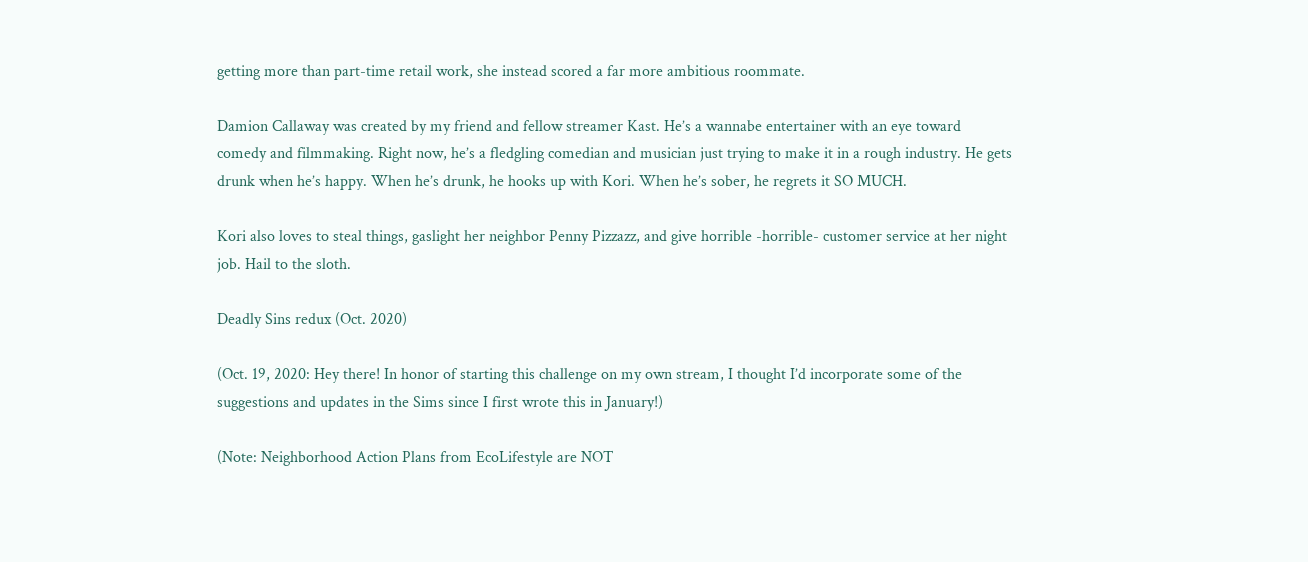getting more than part-time retail work, she instead scored a far more ambitious roommate.

Damion Callaway was created by my friend and fellow streamer Kast. He’s a wannabe entertainer with an eye toward comedy and filmmaking. Right now, he’s a fledgling comedian and musician just trying to make it in a rough industry. He gets drunk when he’s happy. When he’s drunk, he hooks up with Kori. When he’s sober, he regrets it SO MUCH.

Kori also loves to steal things, gaslight her neighbor Penny Pizzazz, and give horrible -horrible- customer service at her night job. Hail to the sloth.

Deadly Sins redux (Oct. 2020)

(Oct. 19, 2020: Hey there! In honor of starting this challenge on my own stream, I thought I’d incorporate some of the suggestions and updates in the Sims since I first wrote this in January!)

(Note: Neighborhood Action Plans from EcoLifestyle are NOT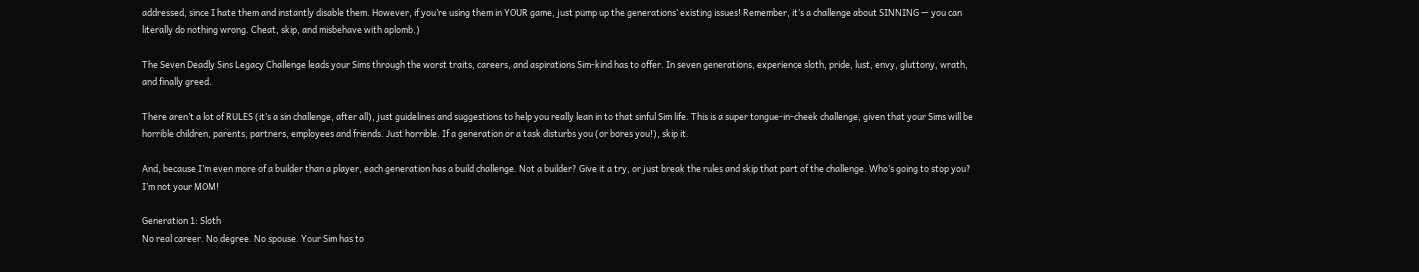addressed, since I hate them and instantly disable them. However, if you’re using them in YOUR game, just pump up the generations’ existing issues! Remember, it’s a challenge about SINNING — you can literally do nothing wrong. Cheat, skip, and misbehave with aplomb.)

The Seven Deadly Sins Legacy Challenge leads your Sims through the worst traits, careers, and aspirations Sim-kind has to offer. In seven generations, experience sloth, pride, lust, envy, gluttony, wrath, and finally greed.

There aren’t a lot of RULES (it’s a sin challenge, after all), just guidelines and suggestions to help you really lean in to that sinful Sim life. This is a super tongue-in-cheek challenge, given that your Sims will be horrible children, parents, partners, employees and friends. Just horrible. If a generation or a task disturbs you (or bores you!), skip it.

And, because I’m even more of a builder than a player, each generation has a build challenge. Not a builder? Give it a try, or just break the rules and skip that part of the challenge. Who’s going to stop you? I’m not your MOM!

Generation 1: Sloth
No real career. No degree. No spouse. Your Sim has to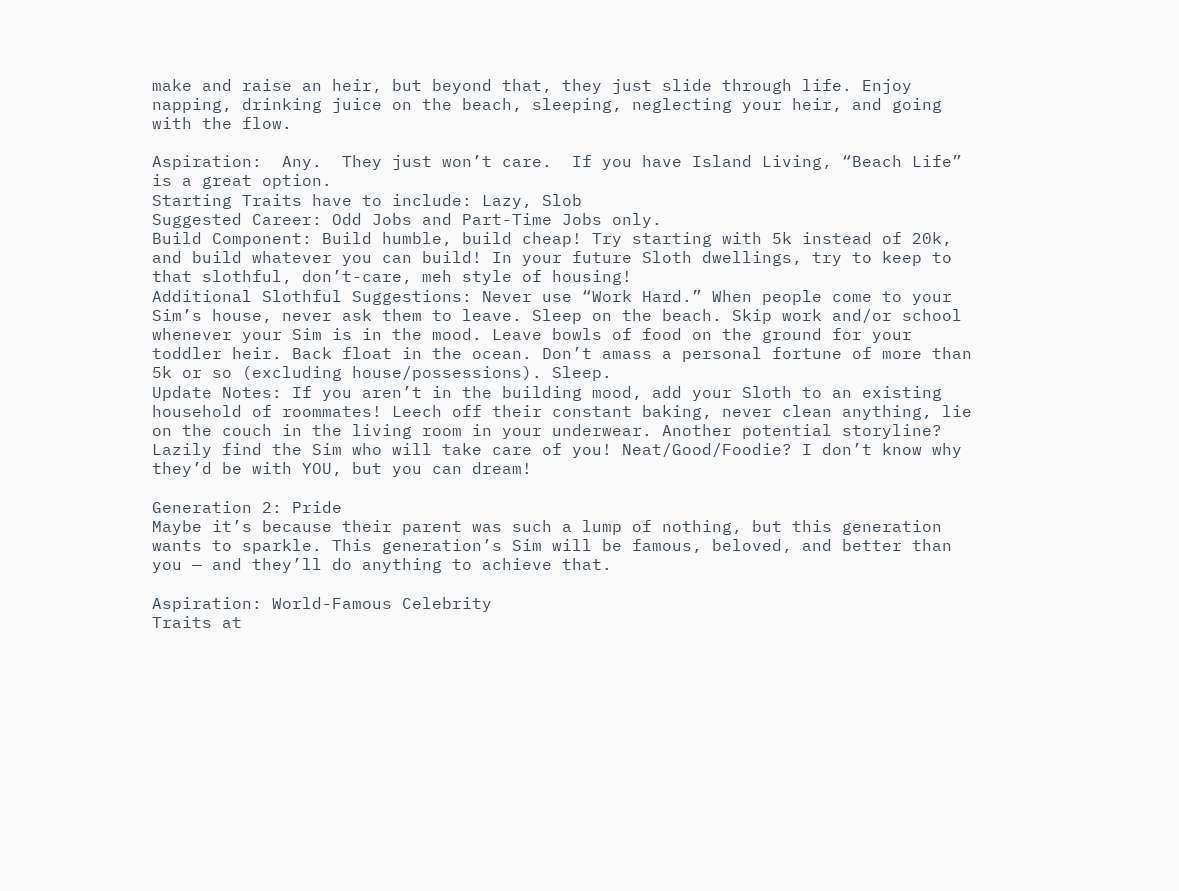make and raise an heir, but beyond that, they just slide through life. Enjoy napping, drinking juice on the beach, sleeping, neglecting your heir, and going with the flow.

Aspiration:  Any.  They just won’t care.  If you have Island Living, “Beach Life” is a great option.
Starting Traits have to include: Lazy, Slob
Suggested Career: Odd Jobs and Part-Time Jobs only.
Build Component: Build humble, build cheap! Try starting with 5k instead of 20k, and build whatever you can build! In your future Sloth dwellings, try to keep to that slothful, don’t-care, meh style of housing!
Additional Slothful Suggestions: Never use “Work Hard.” When people come to your Sim’s house, never ask them to leave. Sleep on the beach. Skip work and/or school whenever your Sim is in the mood. Leave bowls of food on the ground for your toddler heir. Back float in the ocean. Don’t amass a personal fortune of more than 5k or so (excluding house/possessions). Sleep.
Update Notes: If you aren’t in the building mood, add your Sloth to an existing household of roommates! Leech off their constant baking, never clean anything, lie on the couch in the living room in your underwear. Another potential storyline? Lazily find the Sim who will take care of you! Neat/Good/Foodie? I don’t know why they’d be with YOU, but you can dream!

Generation 2: Pride
Maybe it’s because their parent was such a lump of nothing, but this generation wants to sparkle. This generation’s Sim will be famous, beloved, and better than you — and they’ll do anything to achieve that.

Aspiration: World-Famous Celebrity
Traits at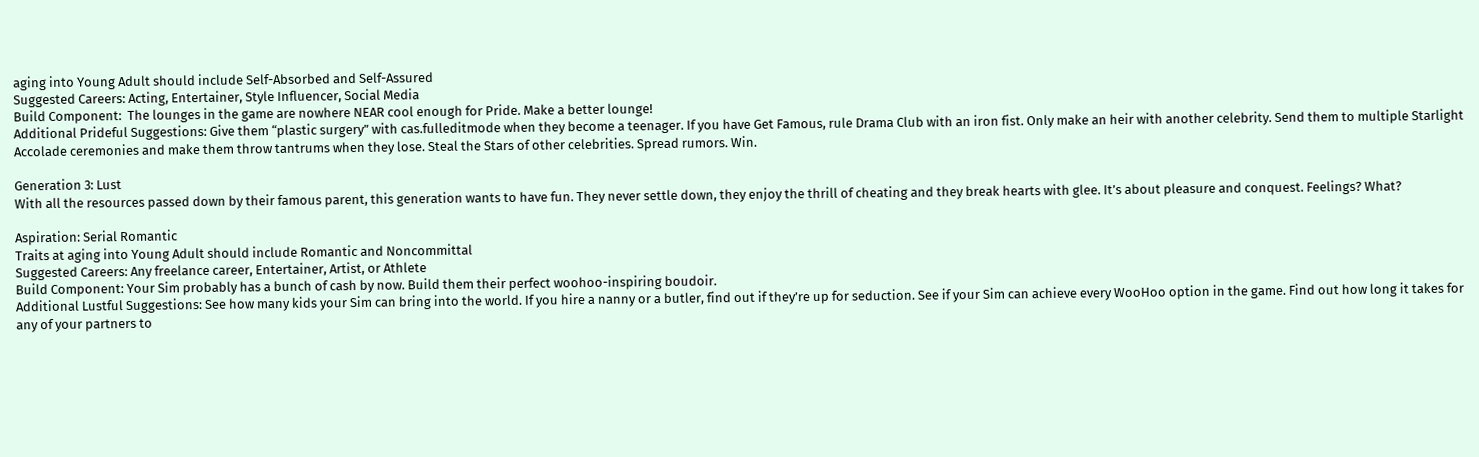aging into Young Adult should include Self-Absorbed and Self-Assured
Suggested Careers: Acting, Entertainer, Style Influencer, Social Media
Build Component:  The lounges in the game are nowhere NEAR cool enough for Pride. Make a better lounge!
Additional Prideful Suggestions: Give them “plastic surgery” with cas.fulleditmode when they become a teenager. If you have Get Famous, rule Drama Club with an iron fist. Only make an heir with another celebrity. Send them to multiple Starlight Accolade ceremonies and make them throw tantrums when they lose. Steal the Stars of other celebrities. Spread rumors. Win.

Generation 3: Lust
With all the resources passed down by their famous parent, this generation wants to have fun. They never settle down, they enjoy the thrill of cheating and they break hearts with glee. It’s about pleasure and conquest. Feelings? What?

Aspiration: Serial Romantic
Traits at aging into Young Adult should include Romantic and Noncommittal
Suggested Careers: Any freelance career, Entertainer, Artist, or Athlete
Build Component: Your Sim probably has a bunch of cash by now. Build them their perfect woohoo-inspiring boudoir.
Additional Lustful Suggestions: See how many kids your Sim can bring into the world. If you hire a nanny or a butler, find out if they’re up for seduction. See if your Sim can achieve every WooHoo option in the game. Find out how long it takes for any of your partners to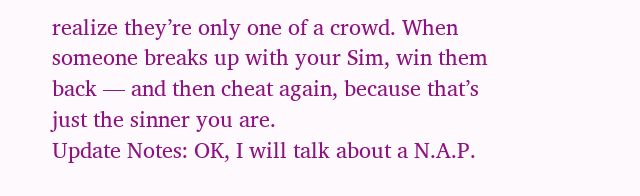realize they’re only one of a crowd. When someone breaks up with your Sim, win them back — and then cheat again, because that’s just the sinner you are.
Update Notes: OK, I will talk about a N.A.P.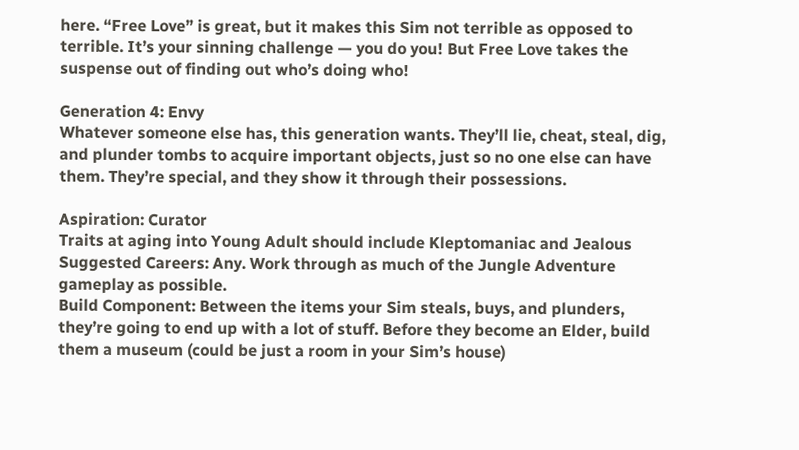here. “Free Love” is great, but it makes this Sim not terrible as opposed to terrible. It’s your sinning challenge — you do you! But Free Love takes the suspense out of finding out who’s doing who!

Generation 4: Envy
Whatever someone else has, this generation wants. They’ll lie, cheat, steal, dig, and plunder tombs to acquire important objects, just so no one else can have them. They’re special, and they show it through their possessions.

Aspiration: Curator
Traits at aging into Young Adult should include Kleptomaniac and Jealous
Suggested Careers: Any. Work through as much of the Jungle Adventure gameplay as possible.
Build Component: Between the items your Sim steals, buys, and plunders, they’re going to end up with a lot of stuff. Before they become an Elder, build them a museum (could be just a room in your Sim’s house)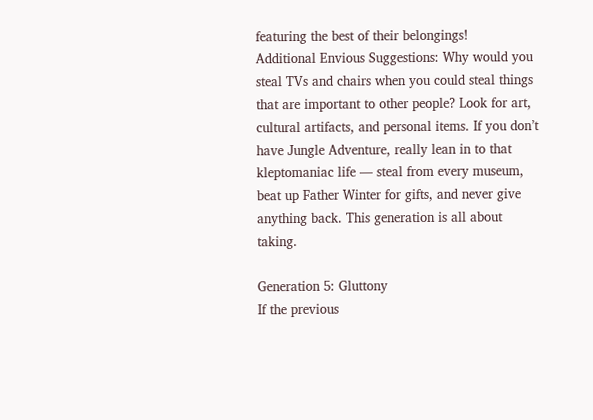featuring the best of their belongings!
Additional Envious Suggestions: Why would you steal TVs and chairs when you could steal things that are important to other people? Look for art, cultural artifacts, and personal items. If you don’t have Jungle Adventure, really lean in to that kleptomaniac life — steal from every museum, beat up Father Winter for gifts, and never give anything back. This generation is all about taking.

Generation 5: Gluttony
If the previous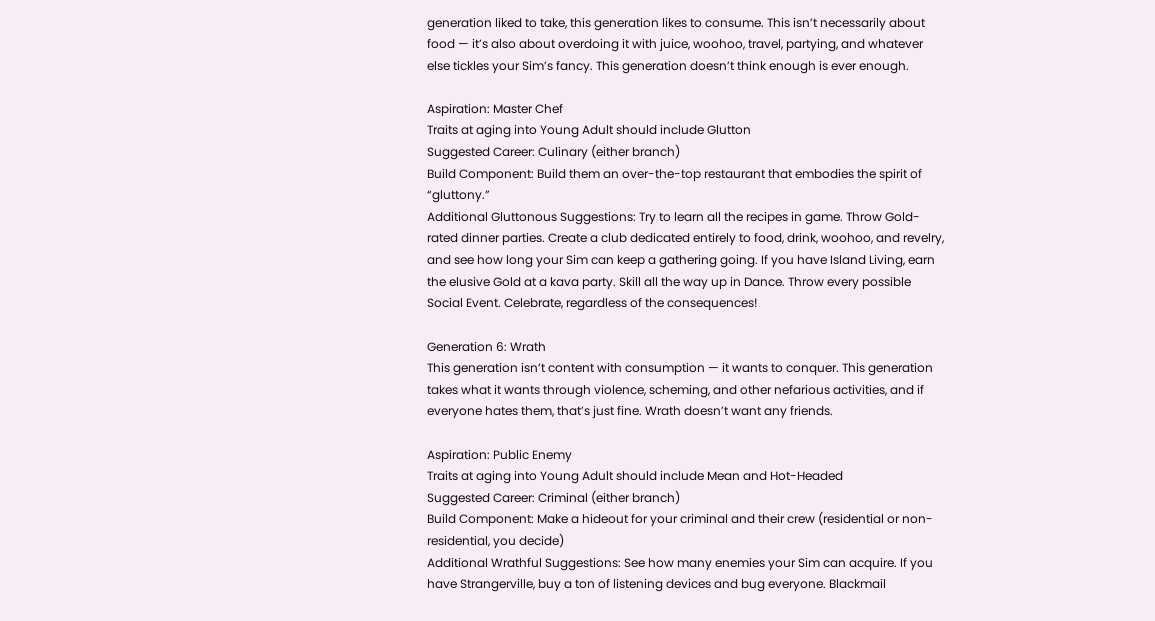generation liked to take, this generation likes to consume. This isn’t necessarily about food — it’s also about overdoing it with juice, woohoo, travel, partying, and whatever else tickles your Sim’s fancy. This generation doesn’t think enough is ever enough.

Aspiration: Master Chef
Traits at aging into Young Adult should include Glutton
Suggested Career: Culinary (either branch)
Build Component: Build them an over-the-top restaurant that embodies the spirit of “gluttony.”
Additional Gluttonous Suggestions: Try to learn all the recipes in game. Throw Gold-rated dinner parties. Create a club dedicated entirely to food, drink, woohoo, and revelry, and see how long your Sim can keep a gathering going. If you have Island Living, earn the elusive Gold at a kava party. Skill all the way up in Dance. Throw every possible Social Event. Celebrate, regardless of the consequences!

Generation 6: Wrath
This generation isn’t content with consumption — it wants to conquer. This generation takes what it wants through violence, scheming, and other nefarious activities, and if everyone hates them, that’s just fine. Wrath doesn’t want any friends.

Aspiration: Public Enemy
Traits at aging into Young Adult should include Mean and Hot-Headed
Suggested Career: Criminal (either branch)
Build Component: Make a hideout for your criminal and their crew (residential or non-residential, you decide)
Additional Wrathful Suggestions: See how many enemies your Sim can acquire. If you have Strangerville, buy a ton of listening devices and bug everyone. Blackmail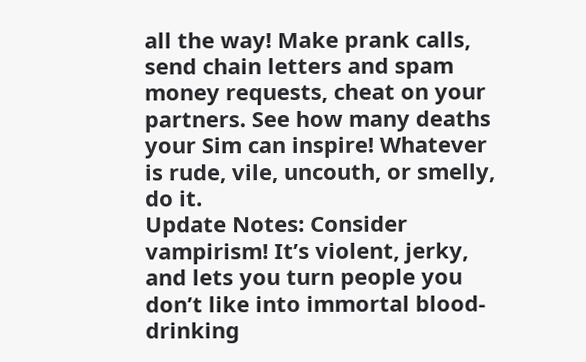all the way! Make prank calls, send chain letters and spam money requests, cheat on your partners. See how many deaths your Sim can inspire! Whatever is rude, vile, uncouth, or smelly, do it.
Update Notes: Consider vampirism! It’s violent, jerky, and lets you turn people you don’t like into immortal blood-drinking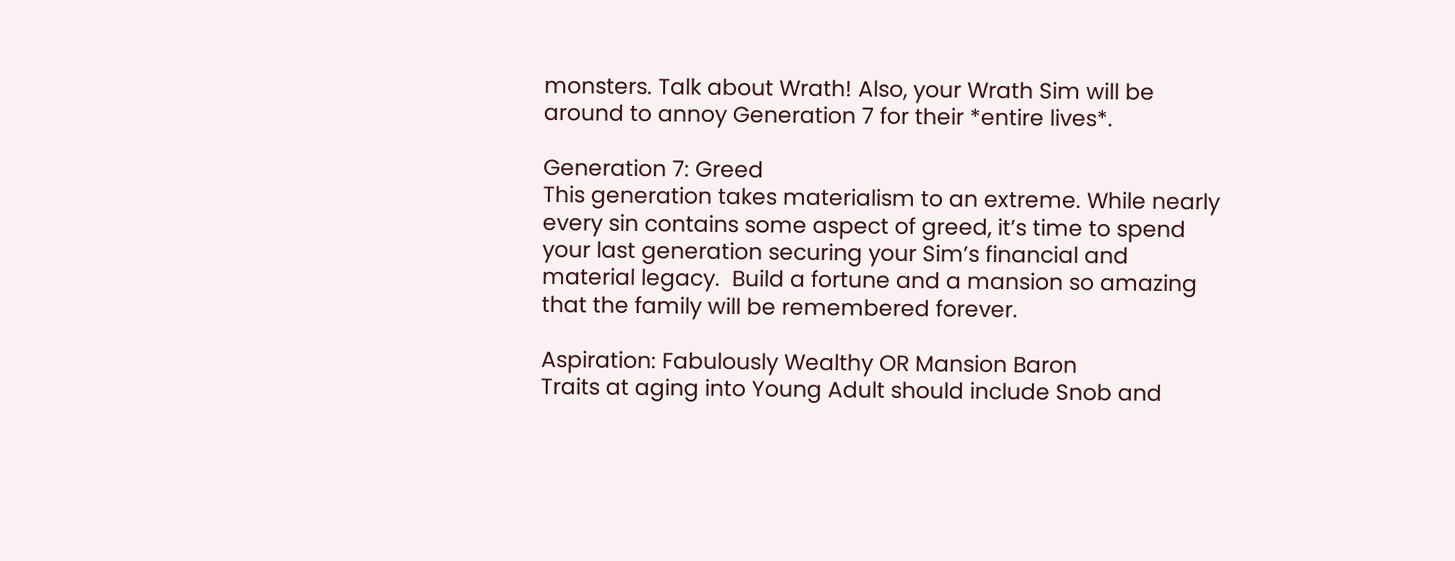monsters. Talk about Wrath! Also, your Wrath Sim will be around to annoy Generation 7 for their *entire lives*.

Generation 7: Greed
This generation takes materialism to an extreme. While nearly every sin contains some aspect of greed, it’s time to spend your last generation securing your Sim’s financial and material legacy.  Build a fortune and a mansion so amazing that the family will be remembered forever.

Aspiration: Fabulously Wealthy OR Mansion Baron
Traits at aging into Young Adult should include Snob and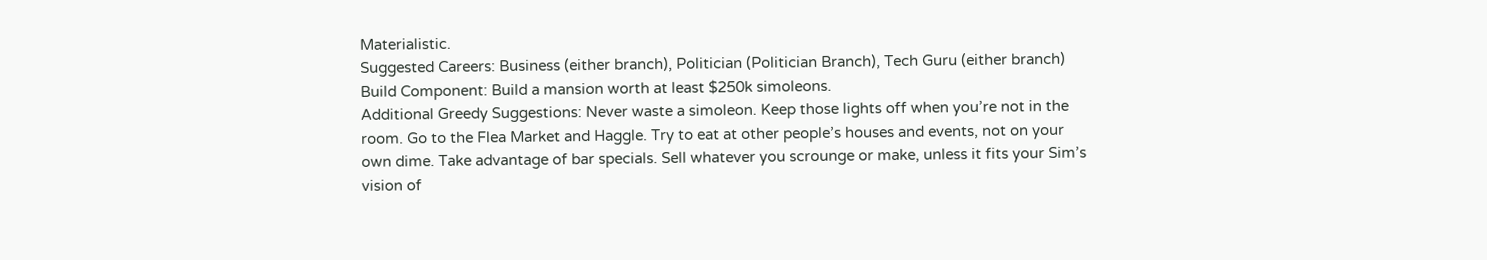Materialistic.
Suggested Careers: Business (either branch), Politician (Politician Branch), Tech Guru (either branch)
Build Component: Build a mansion worth at least $250k simoleons.
Additional Greedy Suggestions: Never waste a simoleon. Keep those lights off when you’re not in the room. Go to the Flea Market and Haggle. Try to eat at other people’s houses and events, not on your own dime. Take advantage of bar specials. Sell whatever you scrounge or make, unless it fits your Sim’s vision of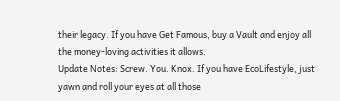their legacy. If you have Get Famous, buy a Vault and enjoy all the money-loving activities it allows.
Update Notes: Screw. You. Knox. If you have EcoLifestyle, just yawn and roll your eyes at all those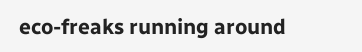eco-freaks running around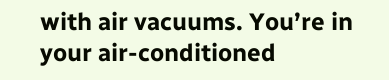with air vacuums. You’re in your air-conditioned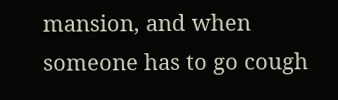mansion, and when someone has to go cough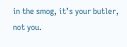in the smog, it’s your butler, not you.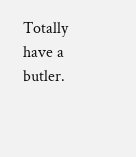Totally have a butler.